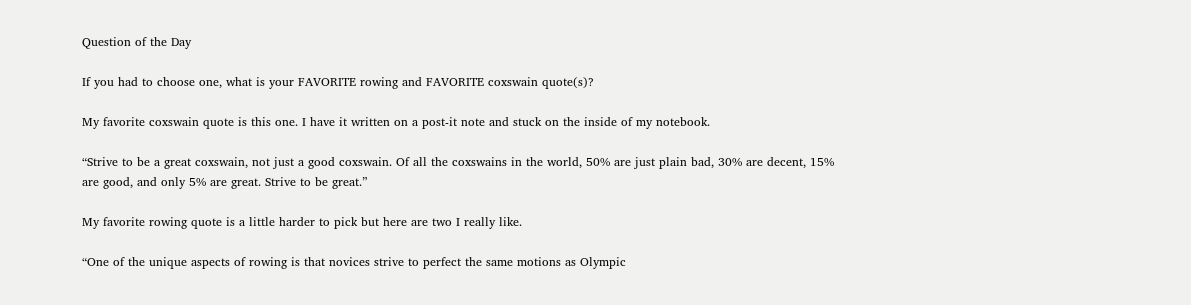Question of the Day

If you had to choose one, what is your FAVORITE rowing and FAVORITE coxswain quote(s)?

My favorite coxswain quote is this one. I have it written on a post-it note and stuck on the inside of my notebook.

“Strive to be a great coxswain, not just a good coxswain. Of all the coxswains in the world, 50% are just plain bad, 30% are decent, 15% are good, and only 5% are great. Strive to be great.”

My favorite rowing quote is a little harder to pick but here are two I really like.

“One of the unique aspects of rowing is that novices strive to perfect the same motions as Olympic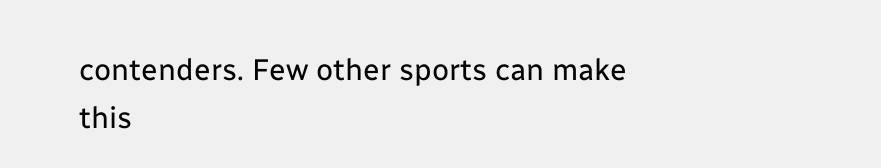contenders. Few other sports can make this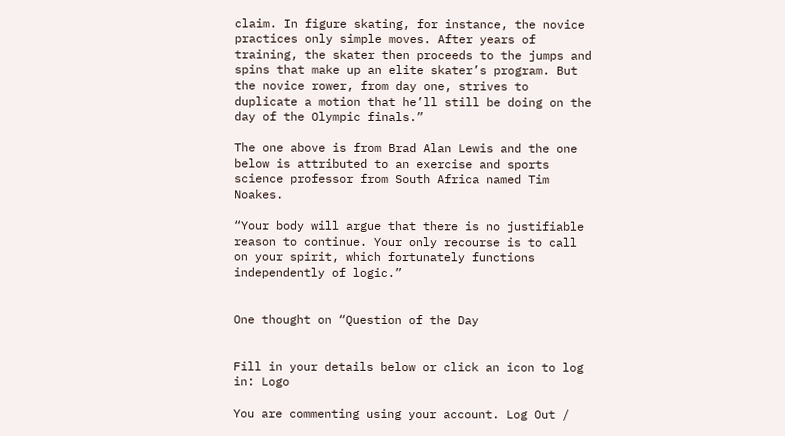claim. In figure skating, for instance, the novice practices only simple moves. After years of training, the skater then proceeds to the jumps and spins that make up an elite skater’s program. But the novice rower, from day one, strives to duplicate a motion that he’ll still be doing on the day of the Olympic finals.”

The one above is from Brad Alan Lewis and the one below is attributed to an exercise and sports science professor from South Africa named Tim Noakes.

“Your body will argue that there is no justifiable reason to continue. Your only recourse is to call on your spirit, which fortunately functions independently of logic.”


One thought on “Question of the Day


Fill in your details below or click an icon to log in: Logo

You are commenting using your account. Log Out /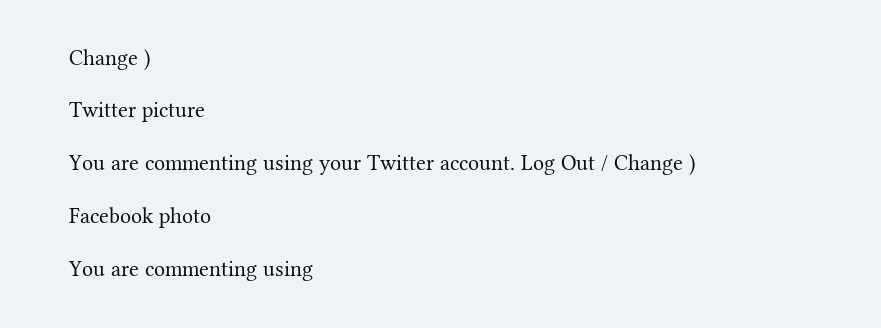Change )

Twitter picture

You are commenting using your Twitter account. Log Out / Change )

Facebook photo

You are commenting using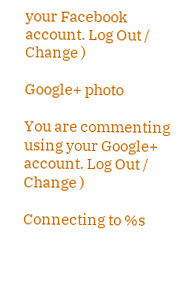your Facebook account. Log Out / Change )

Google+ photo

You are commenting using your Google+ account. Log Out / Change )

Connecting to %s